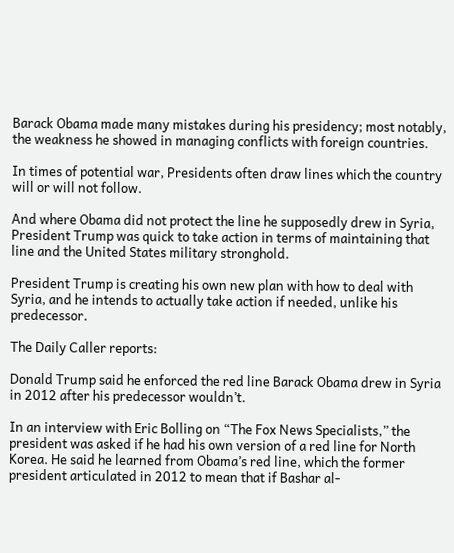Barack Obama made many mistakes during his presidency; most notably, the weakness he showed in managing conflicts with foreign countries.

In times of potential war, Presidents often draw lines which the country will or will not follow.

And where Obama did not protect the line he supposedly drew in Syria, President Trump was quick to take action in terms of maintaining that line and the United States military stronghold.

President Trump is creating his own new plan with how to deal with Syria, and he intends to actually take action if needed, unlike his predecessor.

The Daily Caller reports:

Donald Trump said he enforced the red line Barack Obama drew in Syria in 2012 after his predecessor wouldn’t.

In an interview with Eric Bolling on “The Fox News Specialists,” the president was asked if he had his own version of a red line for North Korea. He said he learned from Obama’s red line, which the former president articulated in 2012 to mean that if Bashar al-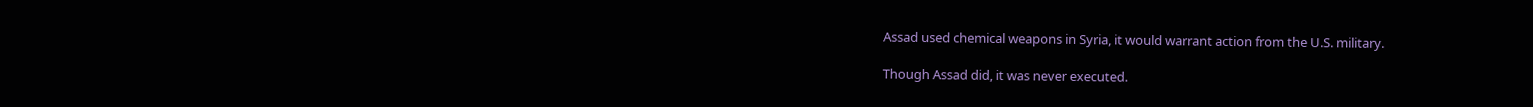Assad used chemical weapons in Syria, it would warrant action from the U.S. military.

Though Assad did, it was never executed.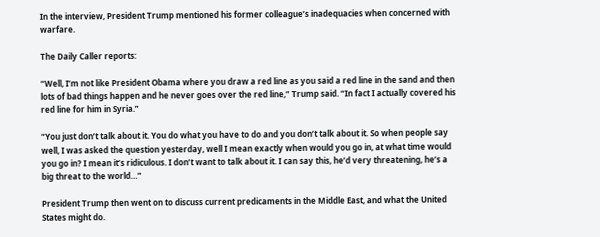In the interview, President Trump mentioned his former colleague’s inadequacies when concerned with warfare.

The Daily Caller reports:

“Well, I’m not like President Obama where you draw a red line as you said a red line in the sand and then lots of bad things happen and he never goes over the red line,” Trump said. “In fact I actually covered his red line for him in Syria.”

“You just don’t talk about it. You do what you have to do and you don’t talk about it. So when people say well, I was asked the question yesterday, well I mean exactly when would you go in, at what time would you go in? I mean it’s ridiculous. I don’t want to talk about it. I can say this, he’d very threatening, he’s a big threat to the world…”

President Trump then went on to discuss current predicaments in the Middle East, and what the United States might do.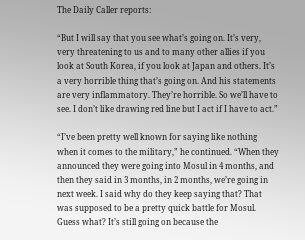The Daily Caller reports:

“But I will say that you see what’s going on. It’s very, very threatening to us and to many other allies if you look at South Korea, if you look at Japan and others. It’s a very horrible thing that’s going on. And his statements are very inflammatory. They’re horrible. So we’ll have to see. I don’t like drawing red line but I act if I have to act.”

“I’ve been pretty well known for saying like nothing when it comes to the military,” he continued. “When they announced they were going into Mosul in 4 months, and then they said in 3 months, in 2 months, we’re going in next week. I said why do they keep saying that? That was supposed to be a pretty quick battle for Mosul. Guess what? It’s still going on because the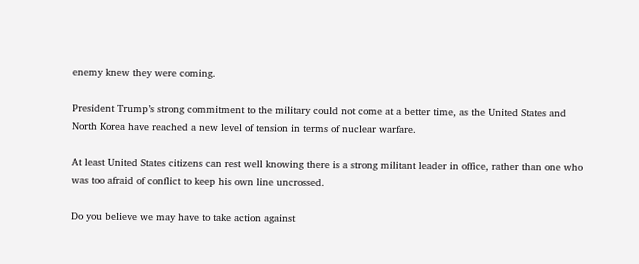enemy knew they were coming.

President Trump’s strong commitment to the military could not come at a better time, as the United States and North Korea have reached a new level of tension in terms of nuclear warfare.

At least United States citizens can rest well knowing there is a strong militant leader in office, rather than one who was too afraid of conflict to keep his own line uncrossed.

Do you believe we may have to take action against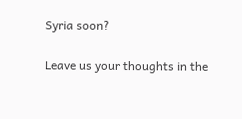Syria soon?

Leave us your thoughts in the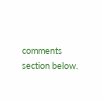comments section below.